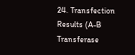24. Transfection Results (A-B Transferase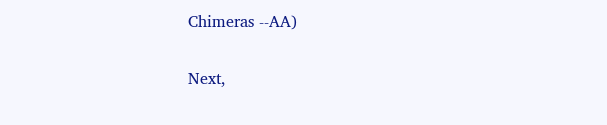Chimeras --AA)


Next,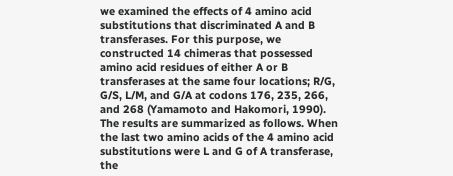we examined the effects of 4 amino acid substitutions that discriminated A and B transferases. For this purpose, we constructed 14 chimeras that possessed amino acid residues of either A or B transferases at the same four locations; R/G, G/S, L/M, and G/A at codons 176, 235, 266, and 268 (Yamamoto and Hakomori, 1990). The results are summarized as follows. When the last two amino acids of the 4 amino acid substitutions were L and G of A transferase, the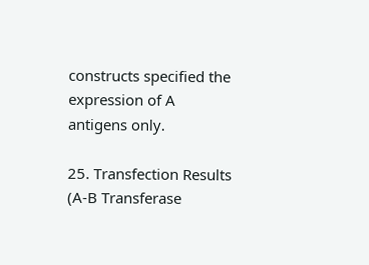constructs specified the expression of A antigens only.

25. Transfection Results (A-B Transferase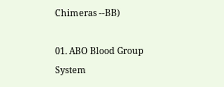Chimeras --BB)

01. ABO Blood Group System